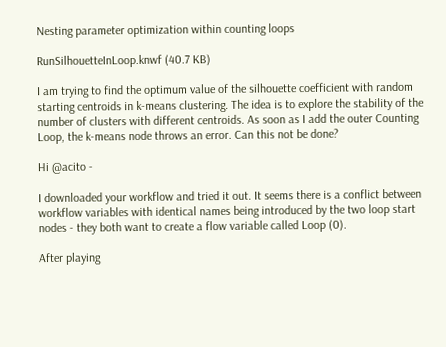Nesting parameter optimization within counting loops

RunSilhouetteInLoop.knwf (40.7 KB)

I am trying to find the optimum value of the silhouette coefficient with random starting centroids in k-means clustering. The idea is to explore the stability of the number of clusters with different centroids. As soon as I add the outer Counting Loop, the k-means node throws an error. Can this not be done?

Hi @acito -

I downloaded your workflow and tried it out. It seems there is a conflict between workflow variables with identical names being introduced by the two loop start nodes - they both want to create a flow variable called Loop (0).

After playing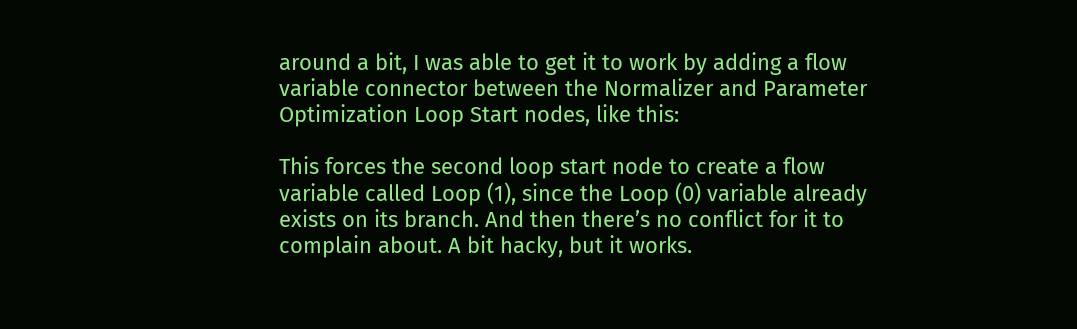around a bit, I was able to get it to work by adding a flow variable connector between the Normalizer and Parameter Optimization Loop Start nodes, like this:

This forces the second loop start node to create a flow variable called Loop (1), since the Loop (0) variable already exists on its branch. And then there’s no conflict for it to complain about. A bit hacky, but it works.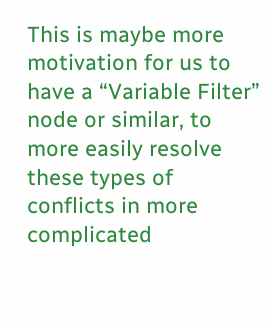This is maybe more motivation for us to have a “Variable Filter” node or similar, to more easily resolve these types of conflicts in more complicated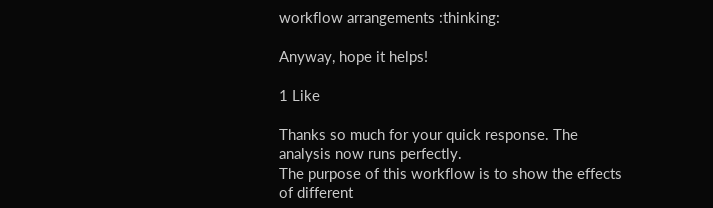workflow arrangements :thinking:

Anyway, hope it helps!

1 Like

Thanks so much for your quick response. The analysis now runs perfectly.
The purpose of this workflow is to show the effects of different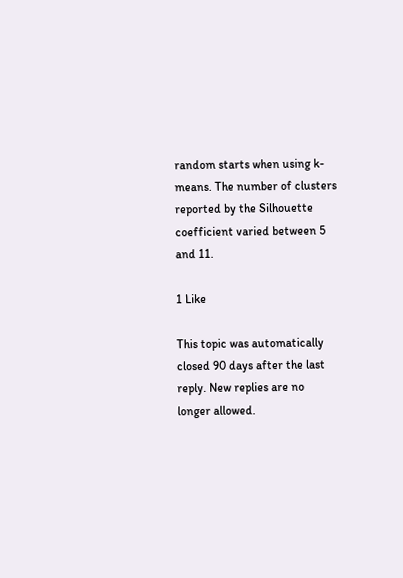random starts when using k-means. The number of clusters reported by the Silhouette coefficient varied between 5 and 11.

1 Like

This topic was automatically closed 90 days after the last reply. New replies are no longer allowed.